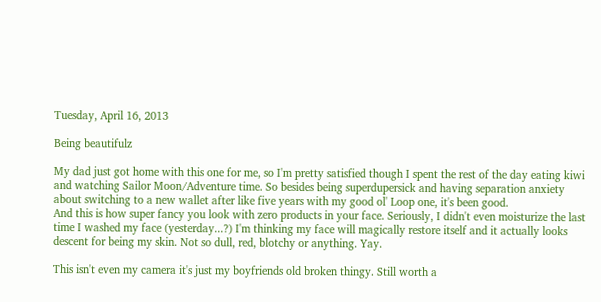Tuesday, April 16, 2013

Being beautifulz

My dad just got home with this one for me, so I'm pretty satisfied though I spent the rest of the day eating kiwi and watching Sailor Moon/Adventure time. So besides being superdupersick and having separation anxiety about switching to a new wallet after like five years with my good ol' Loop one, it's been good.
And this is how super fancy you look with zero products in your face. Seriously, I didn't even moisturize the last time I washed my face (yesterday...?) I'm thinking my face will magically restore itself and it actually looks descent for being my skin. Not so dull, red, blotchy or anything. Yay.

This isn't even my camera it's just my boyfriends old broken thingy. Still worth a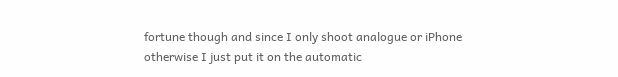fortune though and since I only shoot analogue or iPhone otherwise I just put it on the automatic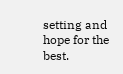setting and hope for the best.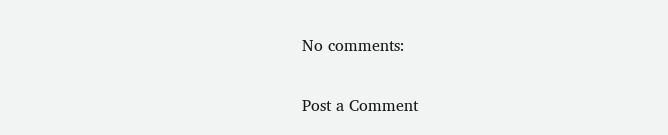No comments:

Post a Comment